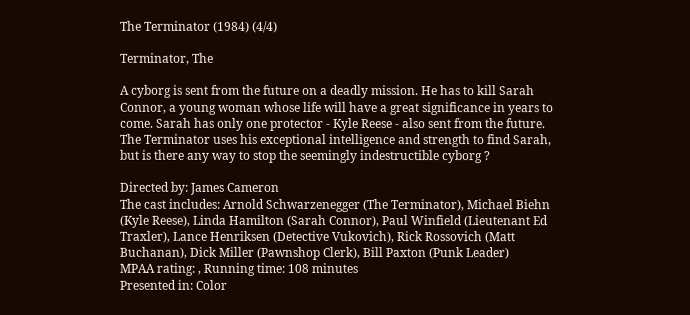The Terminator (1984) (4/4)

Terminator, The

A cyborg is sent from the future on a deadly mission. He has to kill Sarah Connor, a young woman whose life will have a great significance in years to come. Sarah has only one protector - Kyle Reese - also sent from the future. The Terminator uses his exceptional intelligence and strength to find Sarah, but is there any way to stop the seemingly indestructible cyborg ?

Directed by: James Cameron
The cast includes: Arnold Schwarzenegger (The Terminator), Michael Biehn (Kyle Reese), Linda Hamilton (Sarah Connor), Paul Winfield (Lieutenant Ed Traxler), Lance Henriksen (Detective Vukovich), Rick Rossovich (Matt Buchanan), Dick Miller (Pawnshop Clerk), Bill Paxton (Punk Leader)
MPAA rating: , Running time: 108 minutes
Presented in: Color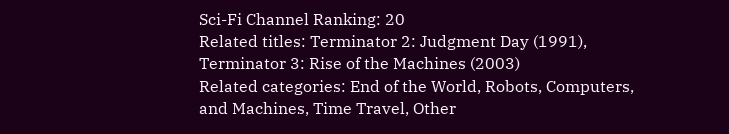Sci-Fi Channel Ranking: 20
Related titles: Terminator 2: Judgment Day (1991), Terminator 3: Rise of the Machines (2003)
Related categories: End of the World, Robots, Computers, and Machines, Time Travel, Other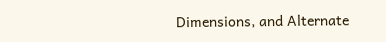Dimensions, and Alternate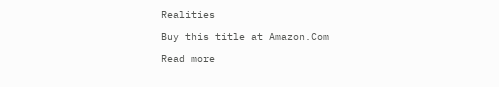Realities

Buy this title at Amazon.Com

Read more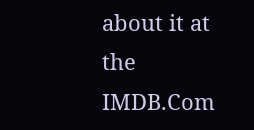about it at the IMDB.Com